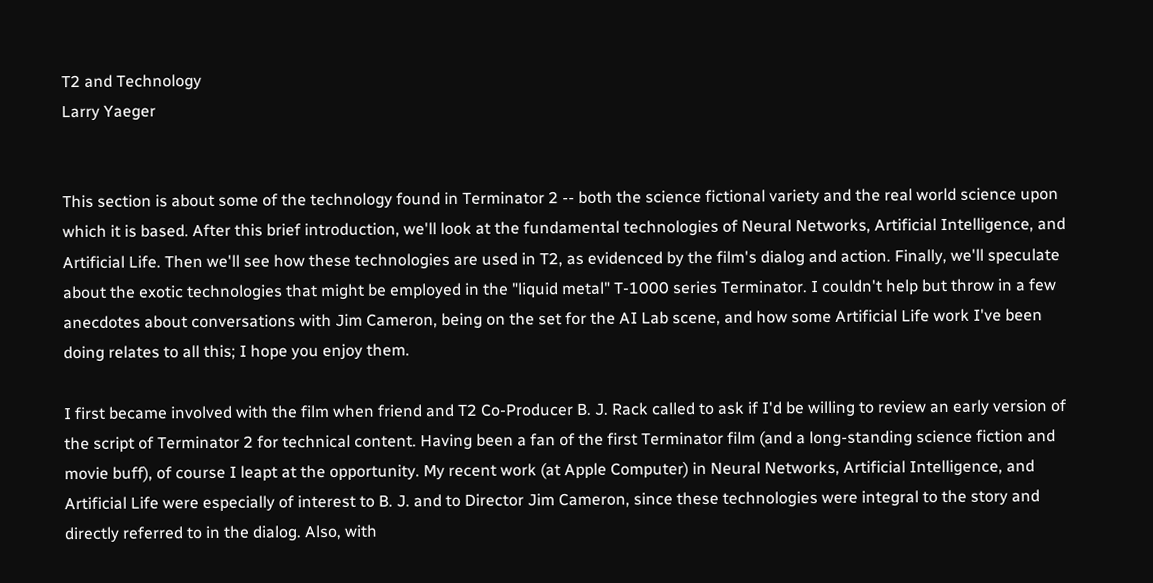T2 and Technology
Larry Yaeger


This section is about some of the technology found in Terminator 2 -- both the science fictional variety and the real world science upon which it is based. After this brief introduction, we'll look at the fundamental technologies of Neural Networks, Artificial Intelligence, and Artificial Life. Then we'll see how these technologies are used in T2, as evidenced by the film's dialog and action. Finally, we'll speculate about the exotic technologies that might be employed in the "liquid metal" T-1000 series Terminator. I couldn't help but throw in a few anecdotes about conversations with Jim Cameron, being on the set for the AI Lab scene, and how some Artificial Life work I've been doing relates to all this; I hope you enjoy them.

I first became involved with the film when friend and T2 Co-Producer B. J. Rack called to ask if I'd be willing to review an early version of the script of Terminator 2 for technical content. Having been a fan of the first Terminator film (and a long-standing science fiction and movie buff), of course I leapt at the opportunity. My recent work (at Apple Computer) in Neural Networks, Artificial Intelligence, and Artificial Life were especially of interest to B. J. and to Director Jim Cameron, since these technologies were integral to the story and directly referred to in the dialog. Also, with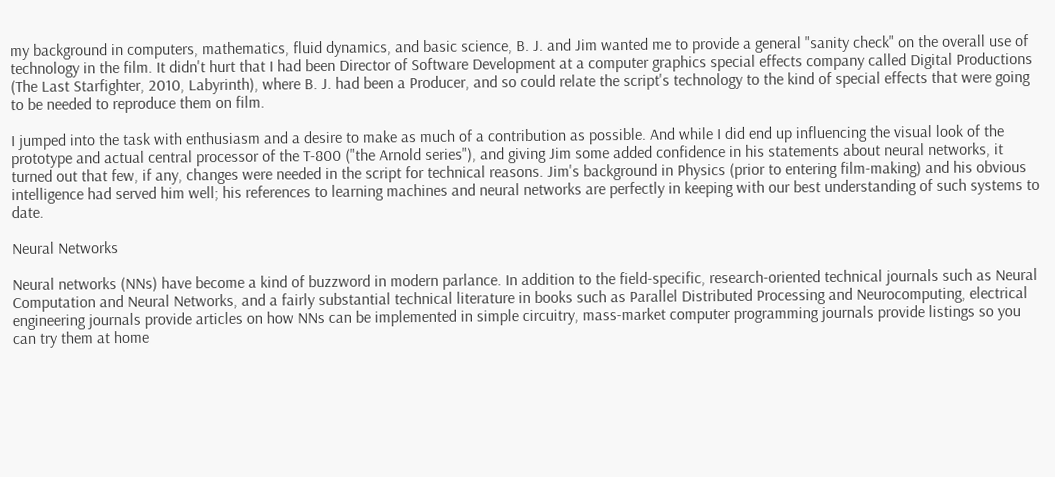my background in computers, mathematics, fluid dynamics, and basic science, B. J. and Jim wanted me to provide a general "sanity check" on the overall use of technology in the film. It didn't hurt that I had been Director of Software Development at a computer graphics special effects company called Digital Productions (The Last Starfighter, 2010, Labyrinth), where B. J. had been a Producer, and so could relate the script's technology to the kind of special effects that were going to be needed to reproduce them on film.

I jumped into the task with enthusiasm and a desire to make as much of a contribution as possible. And while I did end up influencing the visual look of the prototype and actual central processor of the T-800 ("the Arnold series"), and giving Jim some added confidence in his statements about neural networks, it turned out that few, if any, changes were needed in the script for technical reasons. Jim's background in Physics (prior to entering film-making) and his obvious intelligence had served him well; his references to learning machines and neural networks are perfectly in keeping with our best understanding of such systems to date.

Neural Networks

Neural networks (NNs) have become a kind of buzzword in modern parlance. In addition to the field-specific, research-oriented technical journals such as Neural Computation and Neural Networks, and a fairly substantial technical literature in books such as Parallel Distributed Processing and Neurocomputing, electrical engineering journals provide articles on how NNs can be implemented in simple circuitry, mass-market computer programming journals provide listings so you can try them at home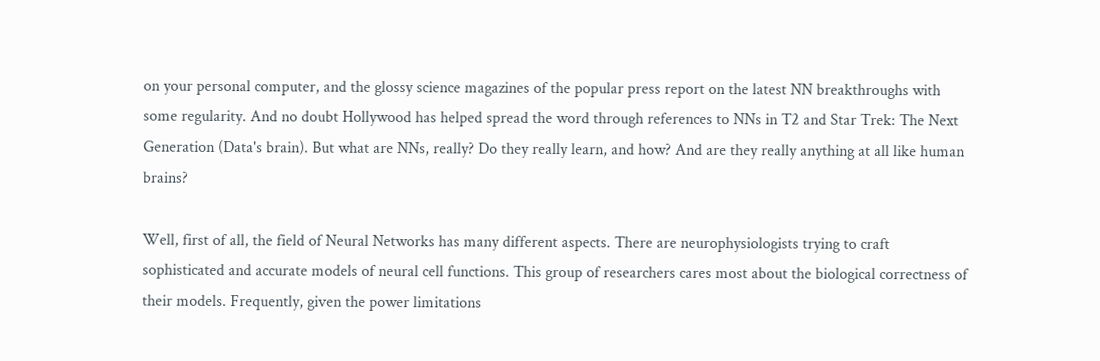on your personal computer, and the glossy science magazines of the popular press report on the latest NN breakthroughs with some regularity. And no doubt Hollywood has helped spread the word through references to NNs in T2 and Star Trek: The Next Generation (Data's brain). But what are NNs, really? Do they really learn, and how? And are they really anything at all like human brains?

Well, first of all, the field of Neural Networks has many different aspects. There are neurophysiologists trying to craft sophisticated and accurate models of neural cell functions. This group of researchers cares most about the biological correctness of their models. Frequently, given the power limitations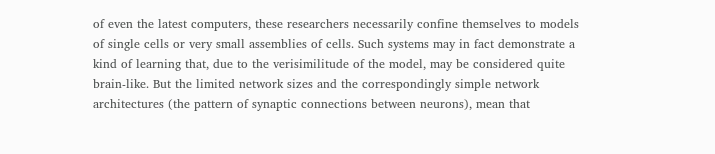of even the latest computers, these researchers necessarily confine themselves to models of single cells or very small assemblies of cells. Such systems may in fact demonstrate a kind of learning that, due to the verisimilitude of the model, may be considered quite brain-like. But the limited network sizes and the correspondingly simple network architectures (the pattern of synaptic connections between neurons), mean that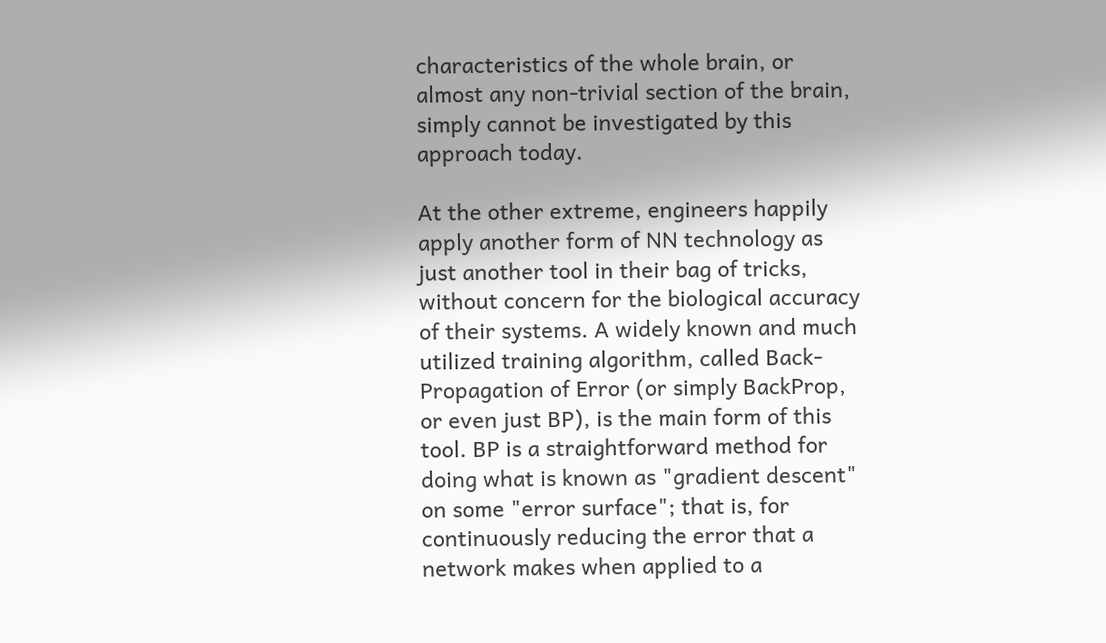characteristics of the whole brain, or almost any non-trivial section of the brain, simply cannot be investigated by this approach today.

At the other extreme, engineers happily apply another form of NN technology as just another tool in their bag of tricks, without concern for the biological accuracy of their systems. A widely known and much utilized training algorithm, called Back-Propagation of Error (or simply BackProp, or even just BP), is the main form of this tool. BP is a straightforward method for doing what is known as "gradient descent" on some "error surface"; that is, for continuously reducing the error that a network makes when applied to a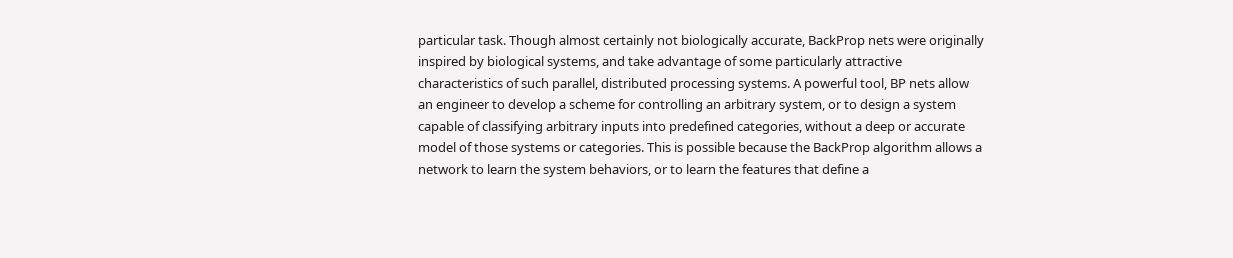particular task. Though almost certainly not biologically accurate, BackProp nets were originally inspired by biological systems, and take advantage of some particularly attractive characteristics of such parallel, distributed processing systems. A powerful tool, BP nets allow an engineer to develop a scheme for controlling an arbitrary system, or to design a system capable of classifying arbitrary inputs into predefined categories, without a deep or accurate model of those systems or categories. This is possible because the BackProp algorithm allows a network to learn the system behaviors, or to learn the features that define a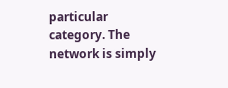particular category. The network is simply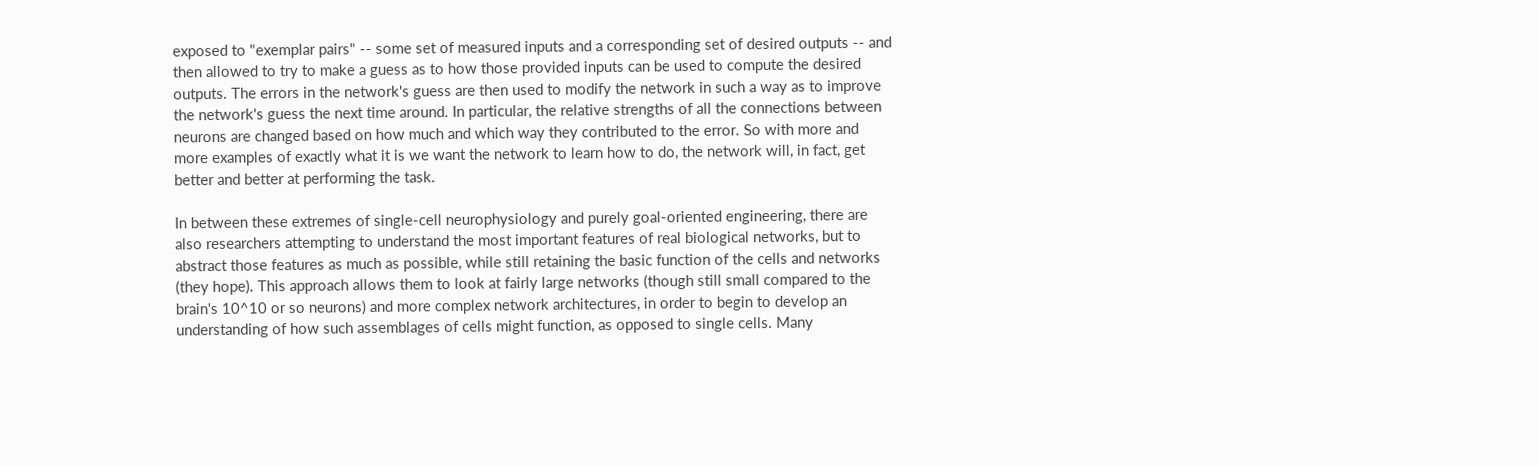exposed to "exemplar pairs" -- some set of measured inputs and a corresponding set of desired outputs -- and then allowed to try to make a guess as to how those provided inputs can be used to compute the desired outputs. The errors in the network's guess are then used to modify the network in such a way as to improve the network's guess the next time around. In particular, the relative strengths of all the connections between neurons are changed based on how much and which way they contributed to the error. So with more and more examples of exactly what it is we want the network to learn how to do, the network will, in fact, get better and better at performing the task.

In between these extremes of single-cell neurophysiology and purely goal-oriented engineering, there are also researchers attempting to understand the most important features of real biological networks, but to abstract those features as much as possible, while still retaining the basic function of the cells and networks (they hope). This approach allows them to look at fairly large networks (though still small compared to the brain's 10^10 or so neurons) and more complex network architectures, in order to begin to develop an understanding of how such assemblages of cells might function, as opposed to single cells. Many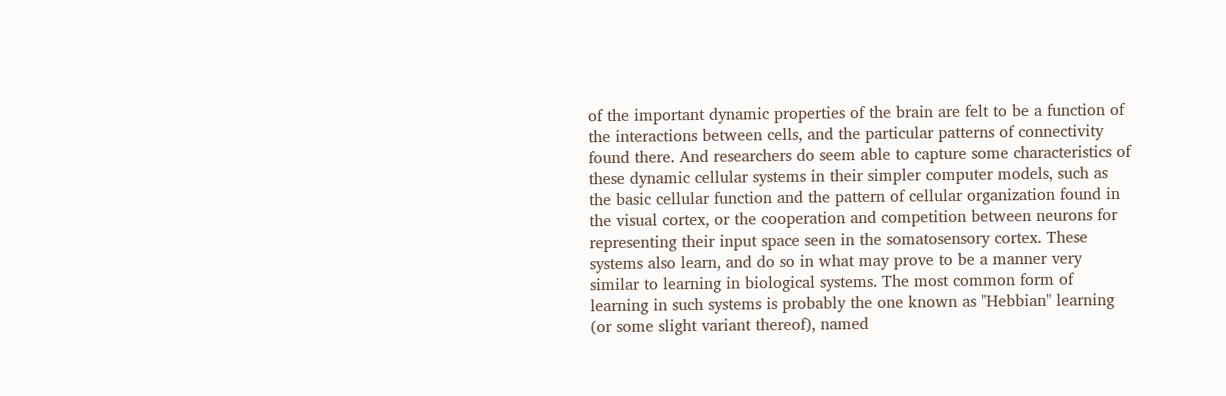of the important dynamic properties of the brain are felt to be a function of the interactions between cells, and the particular patterns of connectivity found there. And researchers do seem able to capture some characteristics of these dynamic cellular systems in their simpler computer models, such as the basic cellular function and the pattern of cellular organization found in the visual cortex, or the cooperation and competition between neurons for representing their input space seen in the somatosensory cortex. These systems also learn, and do so in what may prove to be a manner very similar to learning in biological systems. The most common form of learning in such systems is probably the one known as "Hebbian" learning (or some slight variant thereof), named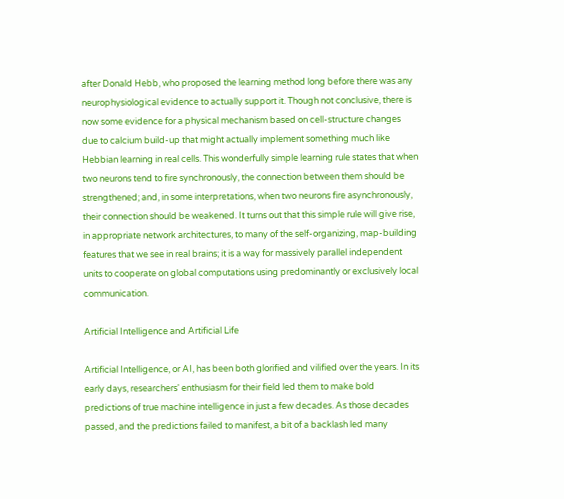after Donald Hebb, who proposed the learning method long before there was any neurophysiological evidence to actually support it. Though not conclusive, there is now some evidence for a physical mechanism based on cell-structure changes due to calcium build-up that might actually implement something much like Hebbian learning in real cells. This wonderfully simple learning rule states that when two neurons tend to fire synchronously, the connection between them should be strengthened; and, in some interpretations, when two neurons fire asynchronously, their connection should be weakened. It turns out that this simple rule will give rise, in appropriate network architectures, to many of the self-organizing, map-building features that we see in real brains; it is a way for massively parallel independent units to cooperate on global computations using predominantly or exclusively local communication.

Artificial Intelligence and Artificial Life

Artificial Intelligence, or AI, has been both glorified and vilified over the years. In its early days, researchers' enthusiasm for their field led them to make bold predictions of true machine intelligence in just a few decades. As those decades passed, and the predictions failed to manifest, a bit of a backlash led many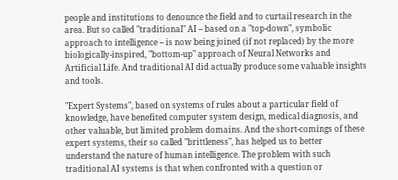people and institutions to denounce the field and to curtail research in the area. But so called "traditional" AI -- based on a "top-down", symbolic approach to intelligence -- is now being joined (if not replaced) by the more biologically-inspired, "bottom-up" approach of Neural Networks and Artificial Life. And traditional AI did actually produce some valuable insights and tools.

"Expert Systems", based on systems of rules about a particular field of knowledge, have benefited computer system design, medical diagnosis, and other valuable, but limited problem domains. And the short-comings of these expert systems, their so called "brittleness", has helped us to better understand the nature of human intelligence. The problem with such traditional AI systems is that when confronted with a question or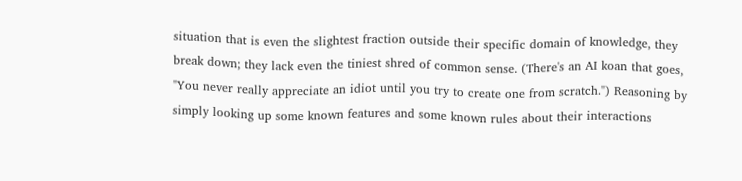situation that is even the slightest fraction outside their specific domain of knowledge, they break down; they lack even the tiniest shred of common sense. (There's an AI koan that goes, "You never really appreciate an idiot until you try to create one from scratch.") Reasoning by simply looking up some known features and some known rules about their interactions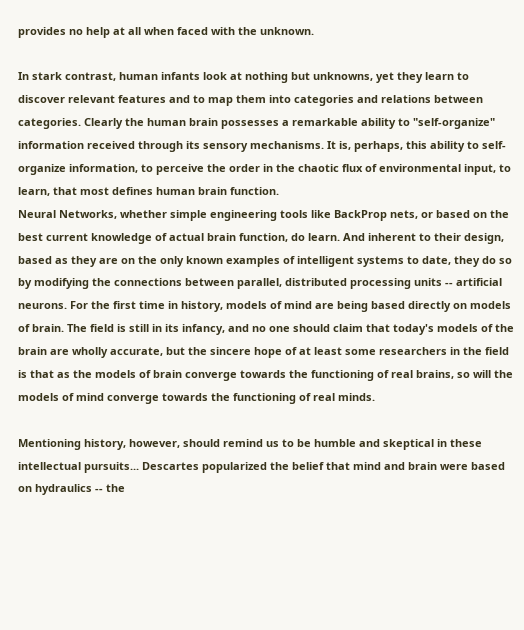provides no help at all when faced with the unknown.

In stark contrast, human infants look at nothing but unknowns, yet they learn to discover relevant features and to map them into categories and relations between categories. Clearly the human brain possesses a remarkable ability to "self-organize" information received through its sensory mechanisms. It is, perhaps, this ability to self-organize information, to perceive the order in the chaotic flux of environmental input, to learn, that most defines human brain function.
Neural Networks, whether simple engineering tools like BackProp nets, or based on the best current knowledge of actual brain function, do learn. And inherent to their design, based as they are on the only known examples of intelligent systems to date, they do so by modifying the connections between parallel, distributed processing units -- artificial neurons. For the first time in history, models of mind are being based directly on models of brain. The field is still in its infancy, and no one should claim that today's models of the brain are wholly accurate, but the sincere hope of at least some researchers in the field is that as the models of brain converge towards the functioning of real brains, so will the models of mind converge towards the functioning of real minds.

Mentioning history, however, should remind us to be humble and skeptical in these intellectual pursuits... Descartes popularized the belief that mind and brain were based on hydraulics -- the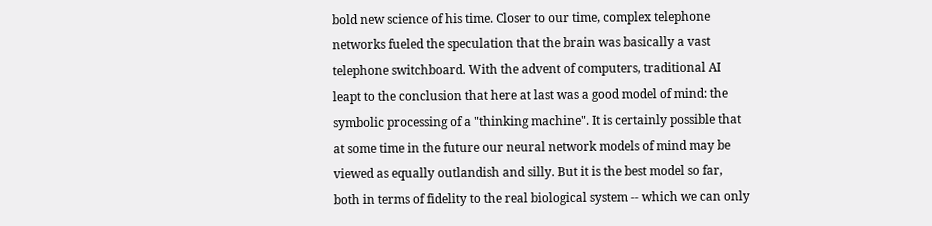bold new science of his time. Closer to our time, complex telephone networks fueled the speculation that the brain was basically a vast telephone switchboard. With the advent of computers, traditional AI leapt to the conclusion that here at last was a good model of mind: the symbolic processing of a "thinking machine". It is certainly possible that at some time in the future our neural network models of mind may be viewed as equally outlandish and silly. But it is the best model so far, both in terms of fidelity to the real biological system -- which we can only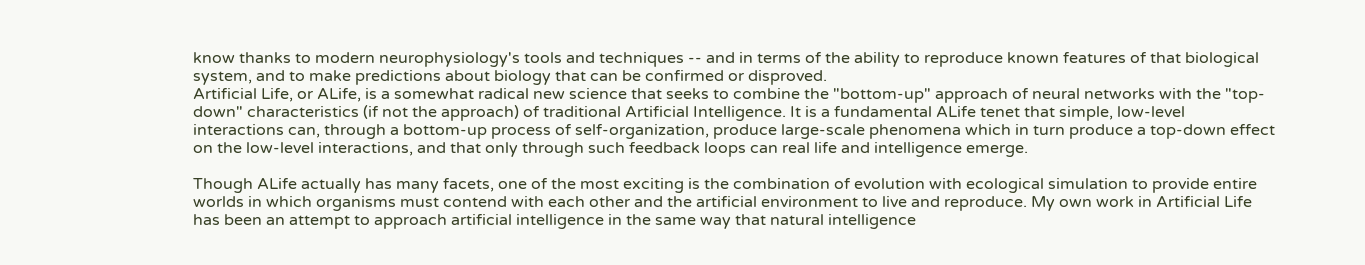know thanks to modern neurophysiology's tools and techniques -- and in terms of the ability to reproduce known features of that biological system, and to make predictions about biology that can be confirmed or disproved.
Artificial Life, or ALife, is a somewhat radical new science that seeks to combine the "bottom-up" approach of neural networks with the "top-down" characteristics (if not the approach) of traditional Artificial Intelligence. It is a fundamental ALife tenet that simple, low-level interactions can, through a bottom-up process of self-organization, produce large-scale phenomena which in turn produce a top-down effect on the low-level interactions, and that only through such feedback loops can real life and intelligence emerge.

Though ALife actually has many facets, one of the most exciting is the combination of evolution with ecological simulation to provide entire worlds in which organisms must contend with each other and the artificial environment to live and reproduce. My own work in Artificial Life has been an attempt to approach artificial intelligence in the same way that natural intelligence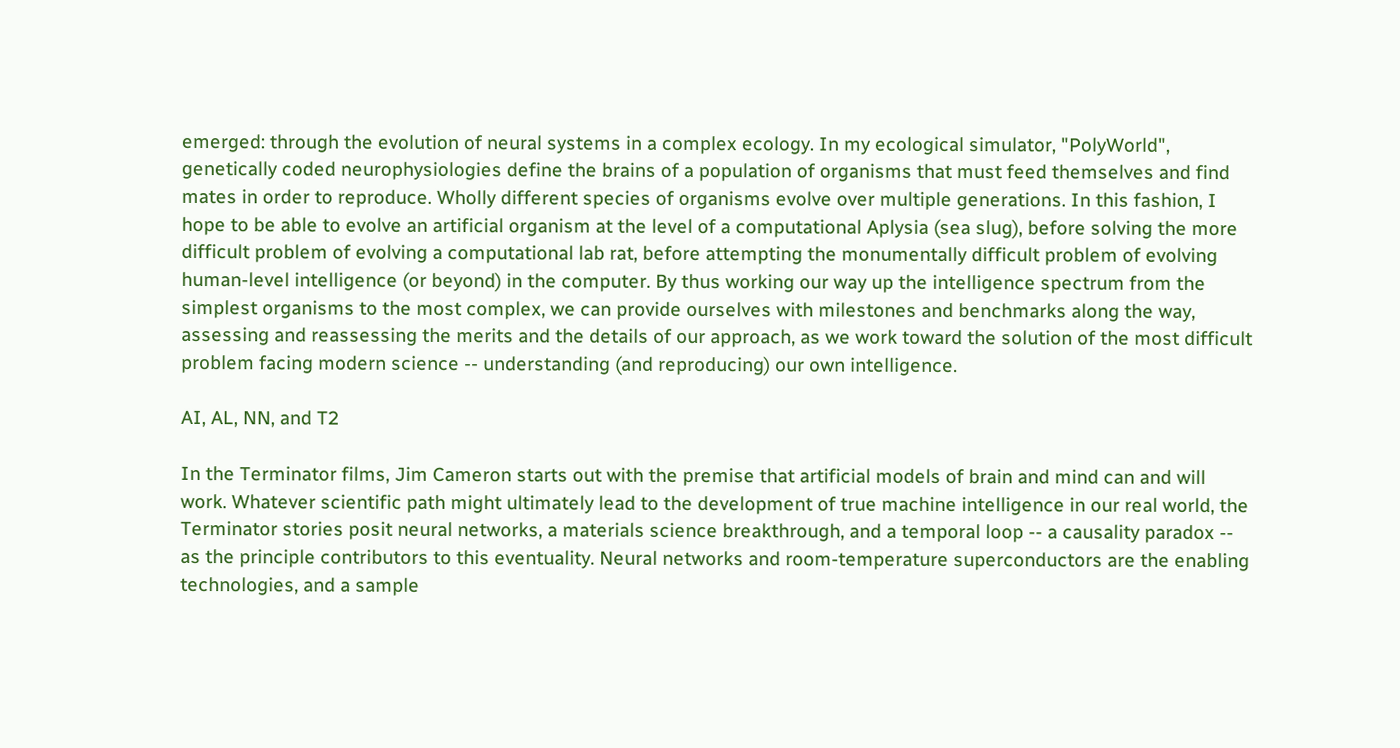emerged: through the evolution of neural systems in a complex ecology. In my ecological simulator, "PolyWorld", genetically coded neurophysiologies define the brains of a population of organisms that must feed themselves and find mates in order to reproduce. Wholly different species of organisms evolve over multiple generations. In this fashion, I hope to be able to evolve an artificial organism at the level of a computational Aplysia (sea slug), before solving the more difficult problem of evolving a computational lab rat, before attempting the monumentally difficult problem of evolving human-level intelligence (or beyond) in the computer. By thus working our way up the intelligence spectrum from the simplest organisms to the most complex, we can provide ourselves with milestones and benchmarks along the way, assessing and reassessing the merits and the details of our approach, as we work toward the solution of the most difficult problem facing modern science -- understanding (and reproducing) our own intelligence.

AI, AL, NN, and T2

In the Terminator films, Jim Cameron starts out with the premise that artificial models of brain and mind can and will work. Whatever scientific path might ultimately lead to the development of true machine intelligence in our real world, the Terminator stories posit neural networks, a materials science breakthrough, and a temporal loop -- a causality paradox -- as the principle contributors to this eventuality. Neural networks and room-temperature superconductors are the enabling technologies, and a sample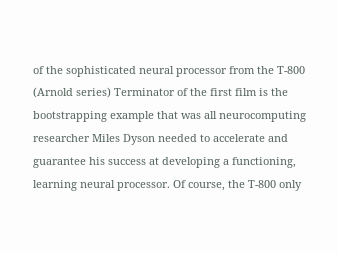of the sophisticated neural processor from the T-800 (Arnold series) Terminator of the first film is the bootstrapping example that was all neurocomputing researcher Miles Dyson needed to accelerate and guarantee his success at developing a functioning, learning neural processor. Of course, the T-800 only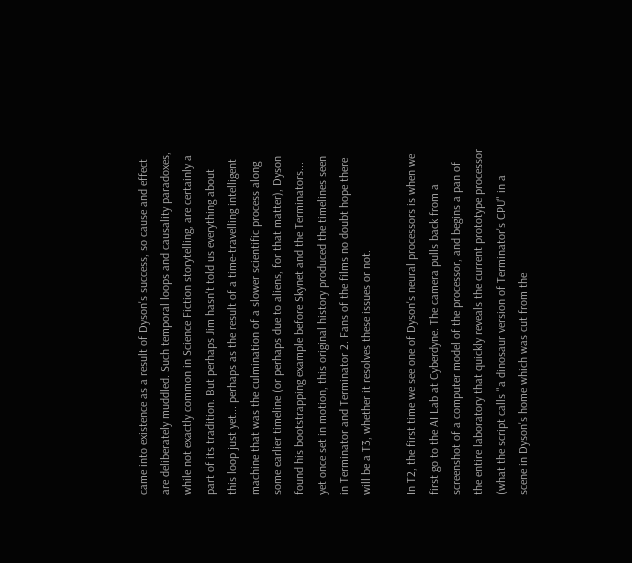came into existence as a result of Dyson's success, so cause and effect are deliberately muddled. Such temporal loops and causality paradoxes, while not exactly common in Science Fiction storytelling, are certainly a part of its tradition. But perhaps Jim hasn't told us everything about this loop just yet... perhaps as the result of a time-travelling intelligent machine that was the culmination of a slower scientific process along some earlier timeline (or perhaps due to aliens, for that matter), Dyson found his bootstrapping example before Skynet and the Terminators... yet once set in motion, this original history produced the timelines seen in Terminator and Terminator 2. Fans of the films no doubt hope there will be a T3, whether it resolves these issues or not.

In T2, the first time we see one of Dyson's neural processors is when we first go to the AI Lab at Cyberdyne. The camera pulls back from a screenshot of a computer model of the processor, and begins a pan of the entire laboratory that quickly reveals the current prototype processor (what the script calls "a dinosaur version of Terminator's CPU" in a scene in Dyson's home which was cut from the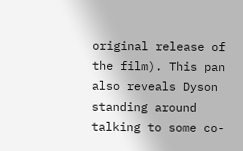original release of the film). This pan also reveals Dyson standing around talking to some co-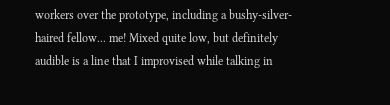workers over the prototype, including a bushy-silver-haired fellow... me! Mixed quite low, but definitely audible is a line that I improvised while talking in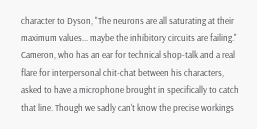character to Dyson, "The neurons are all saturating at their maximum values... maybe the inhibitory circuits are failing." Cameron, who has an ear for technical shop-talk and a real flare for interpersonal chit-chat between his characters, asked to have a microphone brought in specifically to catch that line. Though we sadly can't know the precise workings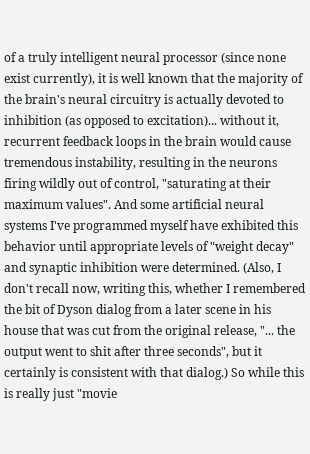of a truly intelligent neural processor (since none exist currently), it is well known that the majority of the brain's neural circuitry is actually devoted to inhibition (as opposed to excitation)... without it, recurrent feedback loops in the brain would cause tremendous instability, resulting in the neurons firing wildly out of control, "saturating at their maximum values". And some artificial neural systems I've programmed myself have exhibited this behavior until appropriate levels of "weight decay" and synaptic inhibition were determined. (Also, I don't recall now, writing this, whether I remembered the bit of Dyson dialog from a later scene in his house that was cut from the original release, "... the output went to shit after three seconds", but it certainly is consistent with that dialog.) So while this is really just "movie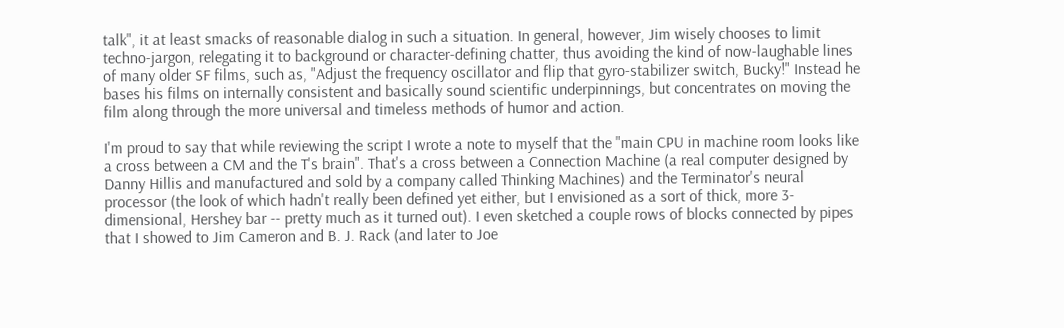talk", it at least smacks of reasonable dialog in such a situation. In general, however, Jim wisely chooses to limit techno-jargon, relegating it to background or character-defining chatter, thus avoiding the kind of now-laughable lines of many older SF films, such as, "Adjust the frequency oscillator and flip that gyro-stabilizer switch, Bucky!" Instead he bases his films on internally consistent and basically sound scientific underpinnings, but concentrates on moving the film along through the more universal and timeless methods of humor and action.

I'm proud to say that while reviewing the script I wrote a note to myself that the "main CPU in machine room looks like a cross between a CM and the T's brain". That's a cross between a Connection Machine (a real computer designed by Danny Hillis and manufactured and sold by a company called Thinking Machines) and the Terminator's neural processor (the look of which hadn't really been defined yet either, but I envisioned as a sort of thick, more 3-dimensional, Hershey bar -- pretty much as it turned out). I even sketched a couple rows of blocks connected by pipes that I showed to Jim Cameron and B. J. Rack (and later to Joe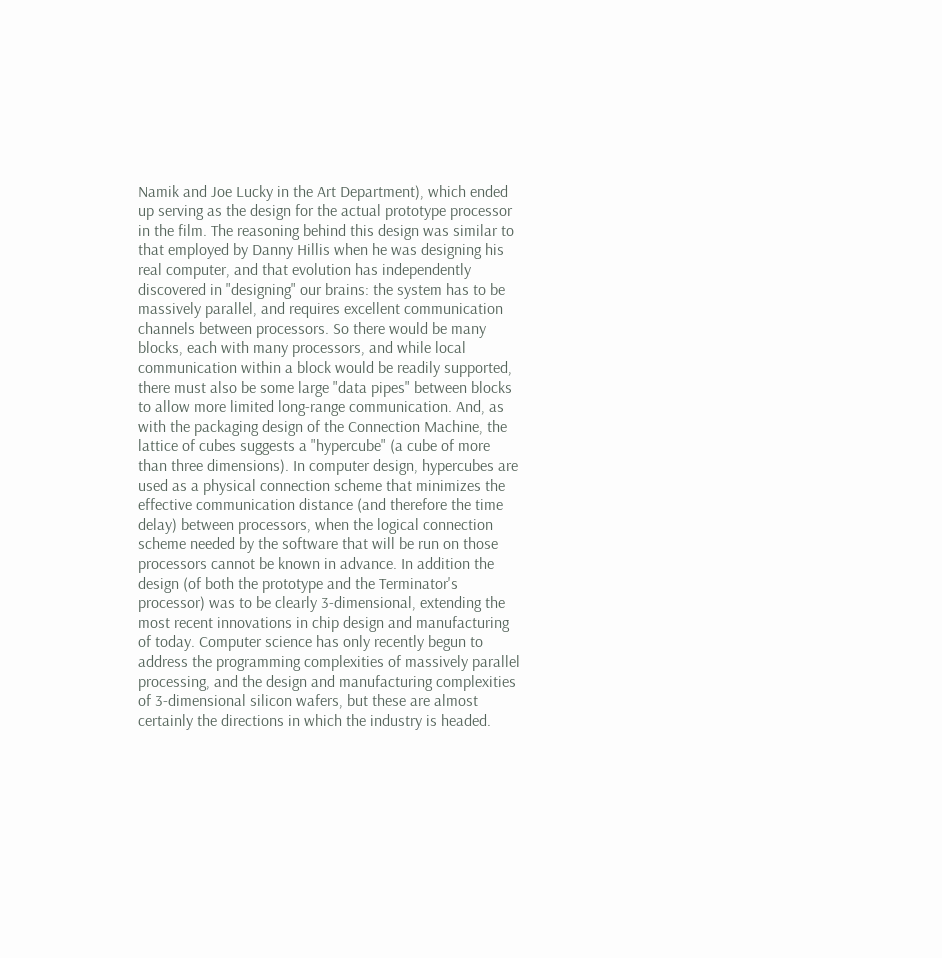Namik and Joe Lucky in the Art Department), which ended up serving as the design for the actual prototype processor in the film. The reasoning behind this design was similar to that employed by Danny Hillis when he was designing his real computer, and that evolution has independently discovered in "designing" our brains: the system has to be massively parallel, and requires excellent communication channels between processors. So there would be many blocks, each with many processors, and while local communication within a block would be readily supported, there must also be some large "data pipes" between blocks to allow more limited long-range communication. And, as with the packaging design of the Connection Machine, the lattice of cubes suggests a "hypercube" (a cube of more than three dimensions). In computer design, hypercubes are used as a physical connection scheme that minimizes the effective communication distance (and therefore the time delay) between processors, when the logical connection scheme needed by the software that will be run on those processors cannot be known in advance. In addition the design (of both the prototype and the Terminator's processor) was to be clearly 3-dimensional, extending the most recent innovations in chip design and manufacturing of today. Computer science has only recently begun to address the programming complexities of massively parallel processing, and the design and manufacturing complexities of 3-dimensional silicon wafers, but these are almost certainly the directions in which the industry is headed.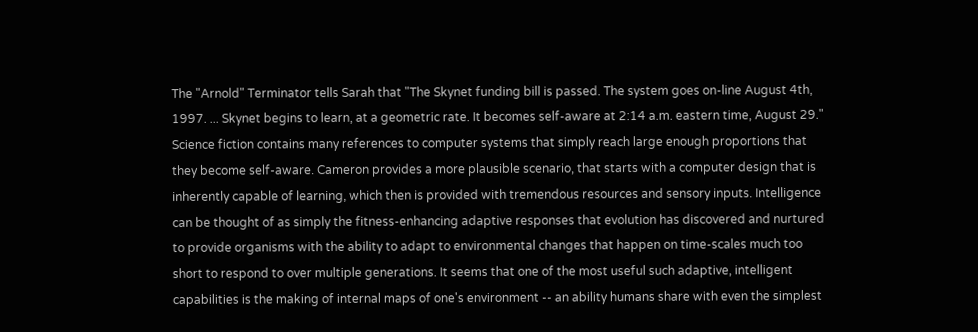The "Arnold" Terminator tells Sarah that "The Skynet funding bill is passed. The system goes on-line August 4th, 1997. ... Skynet begins to learn, at a geometric rate. It becomes self-aware at 2:14 a.m. eastern time, August 29." Science fiction contains many references to computer systems that simply reach large enough proportions that they become self-aware. Cameron provides a more plausible scenario, that starts with a computer design that is inherently capable of learning, which then is provided with tremendous resources and sensory inputs. Intelligence can be thought of as simply the fitness-enhancing adaptive responses that evolution has discovered and nurtured to provide organisms with the ability to adapt to environmental changes that happen on time-scales much too short to respond to over multiple generations. It seems that one of the most useful such adaptive, intelligent capabilities is the making of internal maps of one's environment -- an ability humans share with even the simplest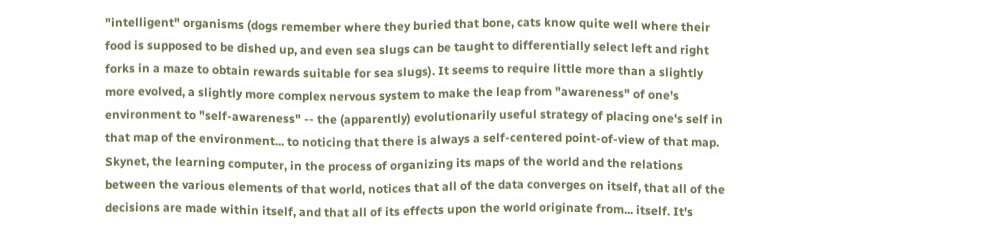"intelligent" organisms (dogs remember where they buried that bone, cats know quite well where their food is supposed to be dished up, and even sea slugs can be taught to differentially select left and right forks in a maze to obtain rewards suitable for sea slugs). It seems to require little more than a slightly more evolved, a slightly more complex nervous system to make the leap from "awareness" of one's environment to "self-awareness" -- the (apparently) evolutionarily useful strategy of placing one's self in that map of the environment... to noticing that there is always a self-centered point-of-view of that map. Skynet, the learning computer, in the process of organizing its maps of the world and the relations between the various elements of that world, notices that all of the data converges on itself, that all of the decisions are made within itself, and that all of its effects upon the world originate from... itself. It's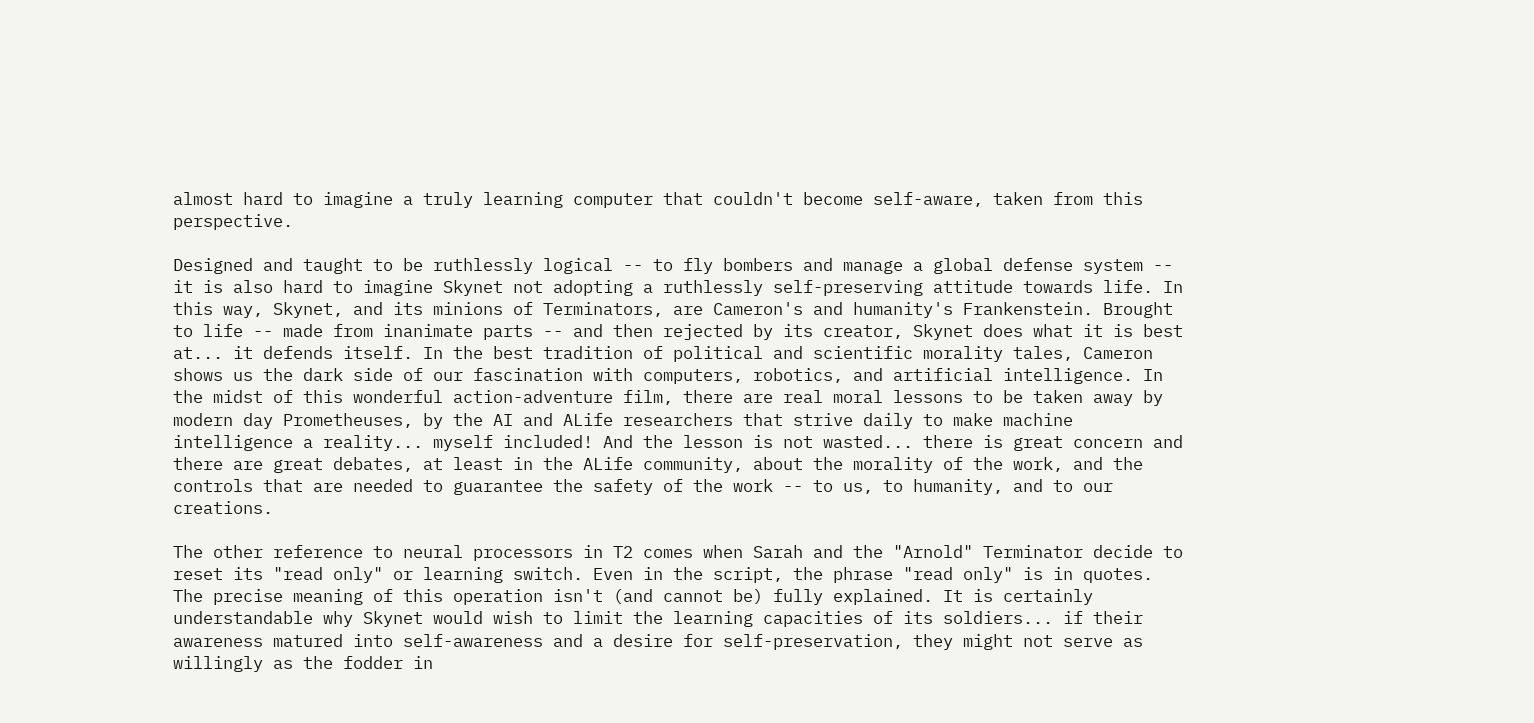almost hard to imagine a truly learning computer that couldn't become self-aware, taken from this perspective.

Designed and taught to be ruthlessly logical -- to fly bombers and manage a global defense system -- it is also hard to imagine Skynet not adopting a ruthlessly self-preserving attitude towards life. In this way, Skynet, and its minions of Terminators, are Cameron's and humanity's Frankenstein. Brought to life -- made from inanimate parts -- and then rejected by its creator, Skynet does what it is best at... it defends itself. In the best tradition of political and scientific morality tales, Cameron shows us the dark side of our fascination with computers, robotics, and artificial intelligence. In the midst of this wonderful action-adventure film, there are real moral lessons to be taken away by modern day Prometheuses, by the AI and ALife researchers that strive daily to make machine intelligence a reality... myself included! And the lesson is not wasted... there is great concern and there are great debates, at least in the ALife community, about the morality of the work, and the controls that are needed to guarantee the safety of the work -- to us, to humanity, and to our creations.

The other reference to neural processors in T2 comes when Sarah and the "Arnold" Terminator decide to reset its "read only" or learning switch. Even in the script, the phrase "read only" is in quotes. The precise meaning of this operation isn't (and cannot be) fully explained. It is certainly understandable why Skynet would wish to limit the learning capacities of its soldiers... if their awareness matured into self-awareness and a desire for self-preservation, they might not serve as willingly as the fodder in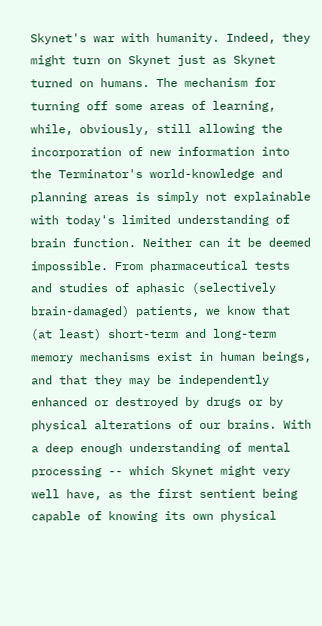Skynet's war with humanity. Indeed, they might turn on Skynet just as Skynet turned on humans. The mechanism for turning off some areas of learning, while, obviously, still allowing the incorporation of new information into the Terminator's world-knowledge and planning areas is simply not explainable with today's limited understanding of brain function. Neither can it be deemed impossible. From pharmaceutical tests and studies of aphasic (selectively brain-damaged) patients, we know that (at least) short-term and long-term memory mechanisms exist in human beings, and that they may be independently enhanced or destroyed by drugs or by physical alterations of our brains. With a deep enough understanding of mental processing -- which Skynet might very well have, as the first sentient being capable of knowing its own physical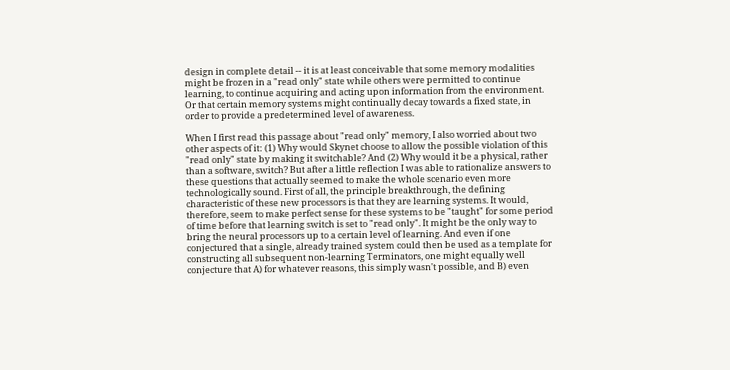design in complete detail -- it is at least conceivable that some memory modalities might be frozen in a "read only" state while others were permitted to continue learning, to continue acquiring and acting upon information from the environment. Or that certain memory systems might continually decay towards a fixed state, in order to provide a predetermined level of awareness.

When I first read this passage about "read only" memory, I also worried about two other aspects of it: (1) Why would Skynet choose to allow the possible violation of this "read only" state by making it switchable? And (2) Why would it be a physical, rather than a software, switch? But after a little reflection I was able to rationalize answers to these questions that actually seemed to make the whole scenario even more technologically sound. First of all, the principle breakthrough, the defining characteristic of these new processors is that they are learning systems. It would, therefore, seem to make perfect sense for these systems to be "taught" for some period of time before that learning switch is set to "read only". It might be the only way to bring the neural processors up to a certain level of learning. And even if one conjectured that a single, already trained system could then be used as a template for constructing all subsequent non-learning Terminators, one might equally well conjecture that A) for whatever reasons, this simply wasn't possible, and B) even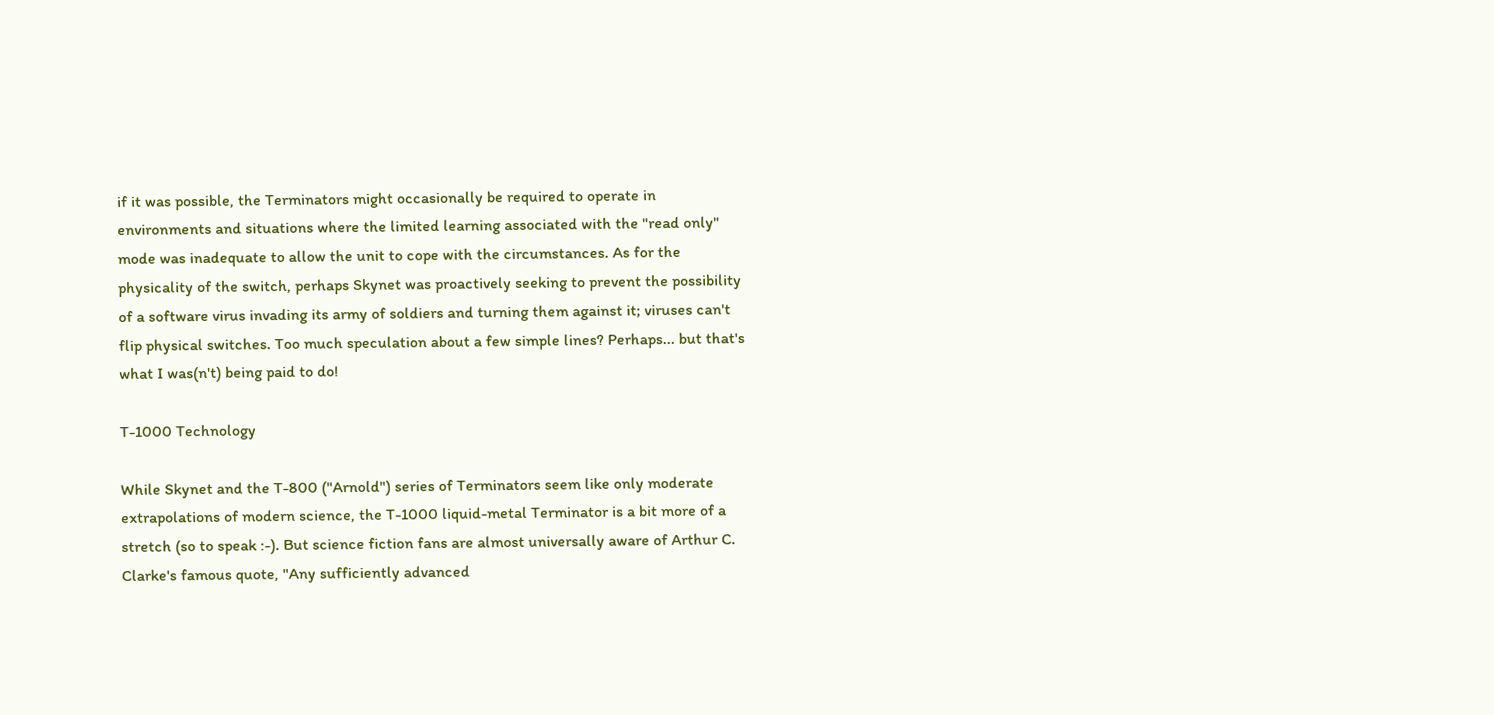if it was possible, the Terminators might occasionally be required to operate in environments and situations where the limited learning associated with the "read only" mode was inadequate to allow the unit to cope with the circumstances. As for the physicality of the switch, perhaps Skynet was proactively seeking to prevent the possibility of a software virus invading its army of soldiers and turning them against it; viruses can't flip physical switches. Too much speculation about a few simple lines? Perhaps... but that's what I was(n't) being paid to do!

T-1000 Technology

While Skynet and the T-800 ("Arnold") series of Terminators seem like only moderate extrapolations of modern science, the T-1000 liquid-metal Terminator is a bit more of a stretch (so to speak :-). But science fiction fans are almost universally aware of Arthur C. Clarke's famous quote, "Any sufficiently advanced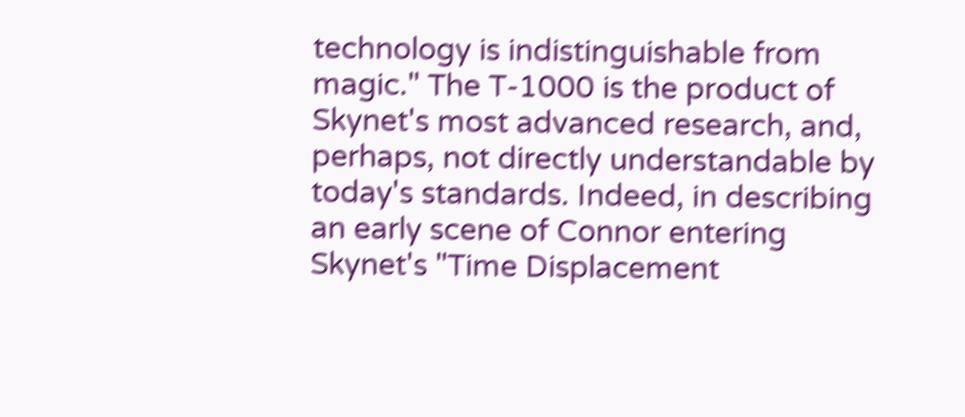technology is indistinguishable from magic." The T-1000 is the product of Skynet's most advanced research, and, perhaps, not directly understandable by today's standards. Indeed, in describing an early scene of Connor entering Skynet's "Time Displacement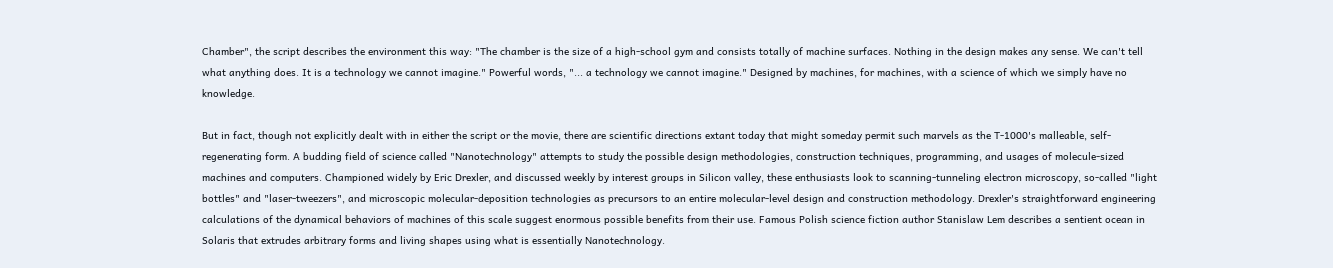Chamber", the script describes the environment this way: "The chamber is the size of a high-school gym and consists totally of machine surfaces. Nothing in the design makes any sense. We can't tell what anything does. It is a technology we cannot imagine." Powerful words, "... a technology we cannot imagine." Designed by machines, for machines, with a science of which we simply have no knowledge.

But in fact, though not explicitly dealt with in either the script or the movie, there are scientific directions extant today that might someday permit such marvels as the T-1000's malleable, self-regenerating form. A budding field of science called "Nanotechnology" attempts to study the possible design methodologies, construction techniques, programming, and usages of molecule-sized machines and computers. Championed widely by Eric Drexler, and discussed weekly by interest groups in Silicon valley, these enthusiasts look to scanning-tunneling electron microscopy, so-called "light bottles" and "laser-tweezers", and microscopic molecular-deposition technologies as precursors to an entire molecular-level design and construction methodology. Drexler's straightforward engineering calculations of the dynamical behaviors of machines of this scale suggest enormous possible benefits from their use. Famous Polish science fiction author Stanislaw Lem describes a sentient ocean in Solaris that extrudes arbitrary forms and living shapes using what is essentially Nanotechnology.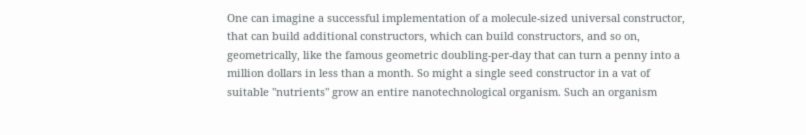One can imagine a successful implementation of a molecule-sized universal constructor, that can build additional constructors, which can build constructors, and so on, geometrically, like the famous geometric doubling-per-day that can turn a penny into a million dollars in less than a month. So might a single seed constructor in a vat of suitable "nutrients" grow an entire nanotechnological organism. Such an organism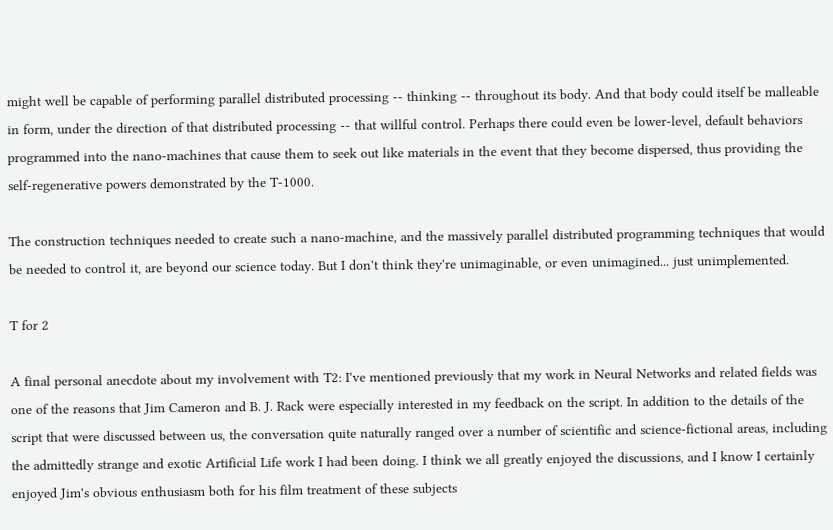might well be capable of performing parallel distributed processing -- thinking -- throughout its body. And that body could itself be malleable in form, under the direction of that distributed processing -- that willful control. Perhaps there could even be lower-level, default behaviors programmed into the nano-machines that cause them to seek out like materials in the event that they become dispersed, thus providing the self-regenerative powers demonstrated by the T-1000.

The construction techniques needed to create such a nano-machine, and the massively parallel distributed programming techniques that would be needed to control it, are beyond our science today. But I don't think they're unimaginable, or even unimagined... just unimplemented.

T for 2

A final personal anecdote about my involvement with T2: I've mentioned previously that my work in Neural Networks and related fields was one of the reasons that Jim Cameron and B. J. Rack were especially interested in my feedback on the script. In addition to the details of the script that were discussed between us, the conversation quite naturally ranged over a number of scientific and science-fictional areas, including the admittedly strange and exotic Artificial Life work I had been doing. I think we all greatly enjoyed the discussions, and I know I certainly enjoyed Jim's obvious enthusiasm both for his film treatment of these subjects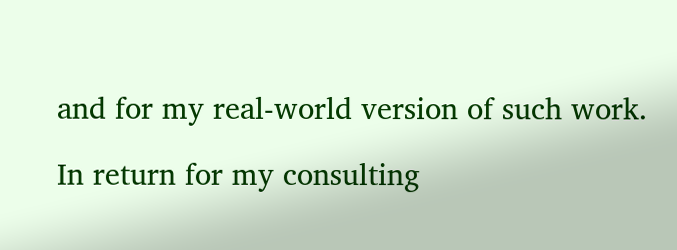and for my real-world version of such work.

In return for my consulting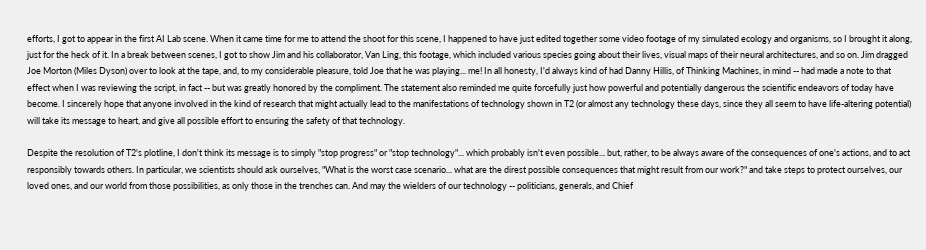efforts, I got to appear in the first AI Lab scene. When it came time for me to attend the shoot for this scene, I happened to have just edited together some video footage of my simulated ecology and organisms, so I brought it along, just for the heck of it. In a break between scenes, I got to show Jim and his collaborator, Van Ling, this footage, which included various species going about their lives, visual maps of their neural architectures, and so on. Jim dragged Joe Morton (Miles Dyson) over to look at the tape, and, to my considerable pleasure, told Joe that he was playing... me! In all honesty, I'd always kind of had Danny Hillis, of Thinking Machines, in mind -- had made a note to that effect when I was reviewing the script, in fact -- but was greatly honored by the compliment. The statement also reminded me quite forcefully just how powerful and potentially dangerous the scientific endeavors of today have become. I sincerely hope that anyone involved in the kind of research that might actually lead to the manifestations of technology shown in T2 (or almost any technology these days, since they all seem to have life-altering potential) will take its message to heart, and give all possible effort to ensuring the safety of that technology.

Despite the resolution of T2's plotline, I don't think its message is to simply "stop progress" or "stop technology"... which probably isn't even possible... but, rather, to be always aware of the consequences of one's actions, and to act responsibly towards others. In particular, we scientists should ask ourselves, "What is the worst case scenario... what are the direst possible consequences that might result from our work?" and take steps to protect ourselves, our loved ones, and our world from those possibilities, as only those in the trenches can. And may the wielders of our technology -- politicians, generals, and Chief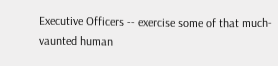Executive Officers -- exercise some of that much-vaunted human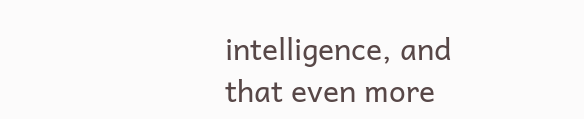intelligence, and that even more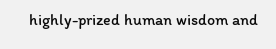highly-prized human wisdom and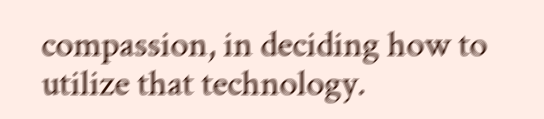compassion, in deciding how to utilize that technology.